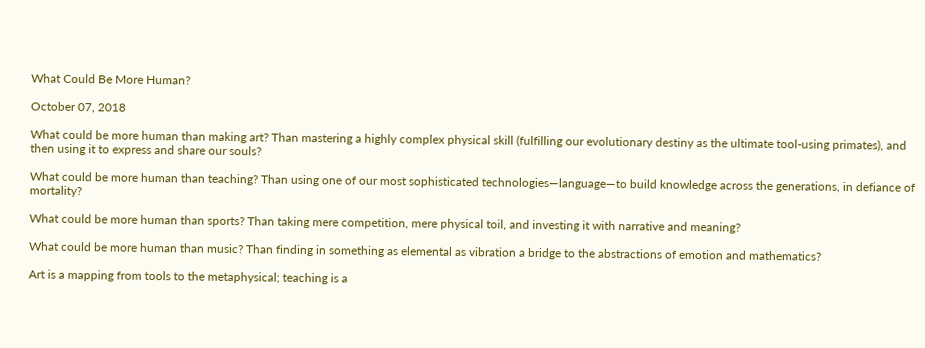What Could Be More Human?

October 07, 2018

What could be more human than making art? Than mastering a highly complex physical skill (fulfilling our evolutionary destiny as the ultimate tool-using primates), and then using it to express and share our souls?

What could be more human than teaching? Than using one of our most sophisticated technologies—language—to build knowledge across the generations, in defiance of mortality?

What could be more human than sports? Than taking mere competition, mere physical toil, and investing it with narrative and meaning?

What could be more human than music? Than finding in something as elemental as vibration a bridge to the abstractions of emotion and mathematics?

Art is a mapping from tools to the metaphysical; teaching is a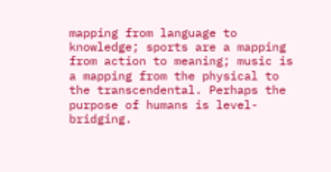mapping from language to knowledge; sports are a mapping from action to meaning; music is a mapping from the physical to the transcendental. Perhaps the purpose of humans is level-bridging.